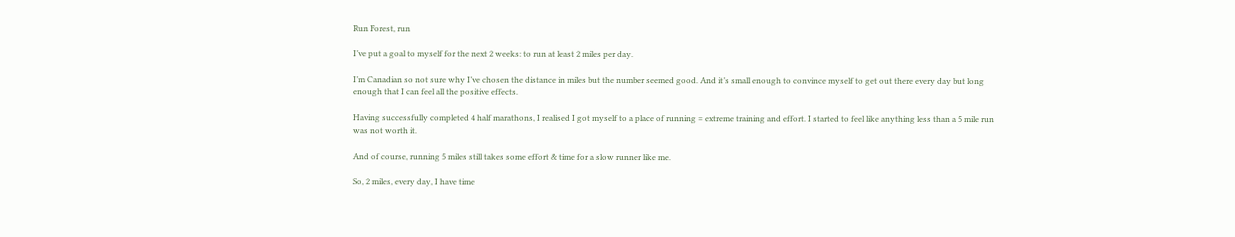Run Forest, run

I’ve put a goal to myself for the next 2 weeks: to run at least 2 miles per day.

I’m Canadian so not sure why I’ve chosen the distance in miles but the number seemed good. And it’s small enough to convince myself to get out there every day but long enough that I can feel all the positive effects.

Having successfully completed 4 half marathons, I realised I got myself to a place of running = extreme training and effort. I started to feel like anything less than a 5 mile run was not worth it.

And of course, running 5 miles still takes some effort & time for a slow runner like me.

So, 2 miles, every day, I have time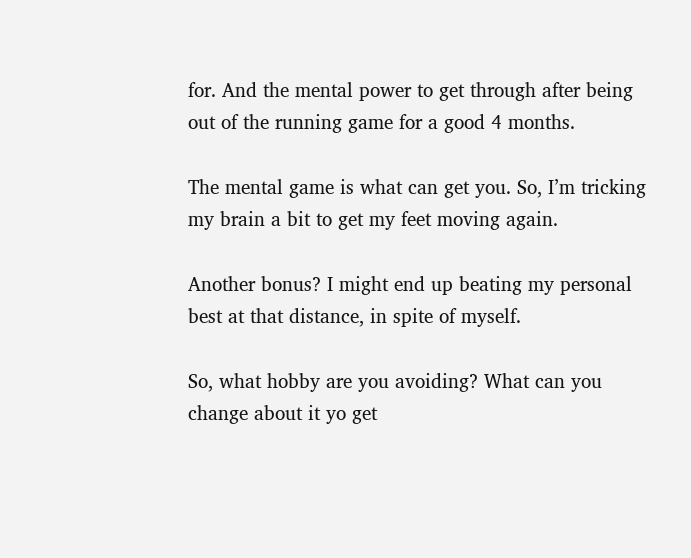for. And the mental power to get through after being out of the running game for a good 4 months.

The mental game is what can get you. So, I’m tricking my brain a bit to get my feet moving again.

Another bonus? I might end up beating my personal best at that distance, in spite of myself.

So, what hobby are you avoiding? What can you change about it yo get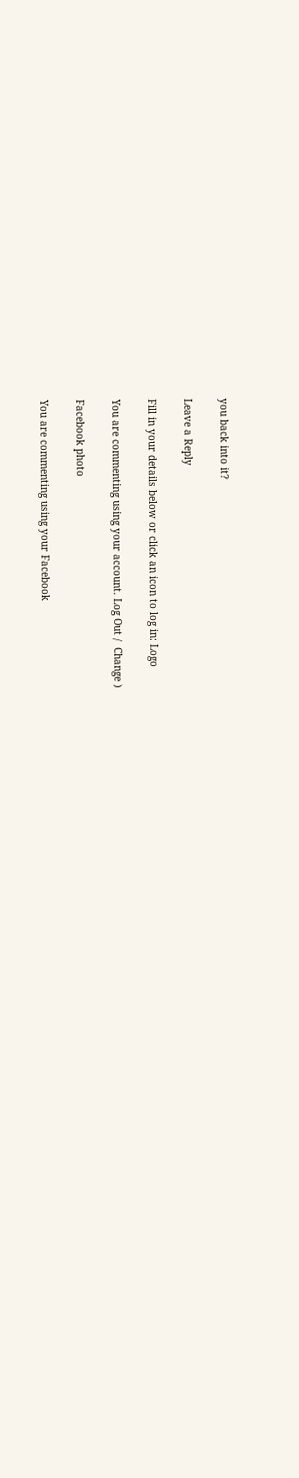you back into it?

Leave a Reply

Fill in your details below or click an icon to log in: Logo

You are commenting using your account. Log Out /  Change )

Facebook photo

You are commenting using your Facebook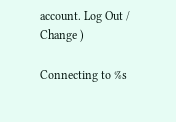account. Log Out /  Change )

Connecting to %s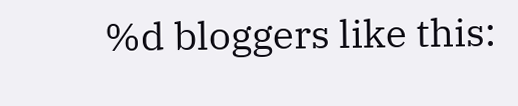%d bloggers like this: